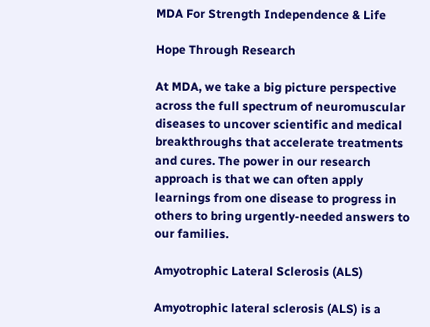MDA For Strength Independence & Life

Hope Through Research

At MDA, we take a big picture perspective across the full spectrum of neuromuscular diseases to uncover scientific and medical breakthroughs that accelerate treatments and cures. The power in our research approach is that we can often apply learnings from one disease to progress in others to bring urgently-needed answers to our families.

Amyotrophic Lateral Sclerosis (ALS)

Amyotrophic lateral sclerosis (ALS) is a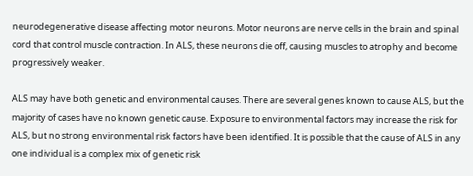neurodegenerative disease affecting motor neurons. Motor neurons are nerve cells in the brain and spinal cord that control muscle contraction. In ALS, these neurons die off, causing muscles to atrophy and become progressively weaker.

ALS may have both genetic and environmental causes. There are several genes known to cause ALS, but the majority of cases have no known genetic cause. Exposure to environmental factors may increase the risk for ALS, but no strong environmental risk factors have been identified. It is possible that the cause of ALS in any one individual is a complex mix of genetic risk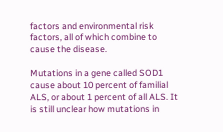factors and environmental risk factors, all of which combine to cause the disease.

Mutations in a gene called SOD1 cause about 10 percent of familial ALS, or about 1 percent of all ALS. It is still unclear how mutations in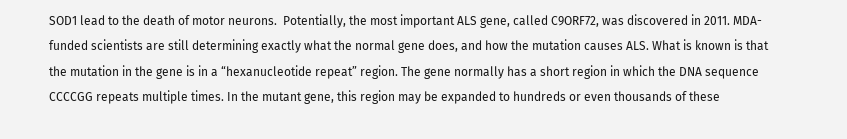SOD1 lead to the death of motor neurons.  Potentially, the most important ALS gene, called C9ORF72, was discovered in 2011. MDA-funded scientists are still determining exactly what the normal gene does, and how the mutation causes ALS. What is known is that the mutation in the gene is in a “hexanucleotide repeat” region. The gene normally has a short region in which the DNA sequence CCCCGG repeats multiple times. In the mutant gene, this region may be expanded to hundreds or even thousands of these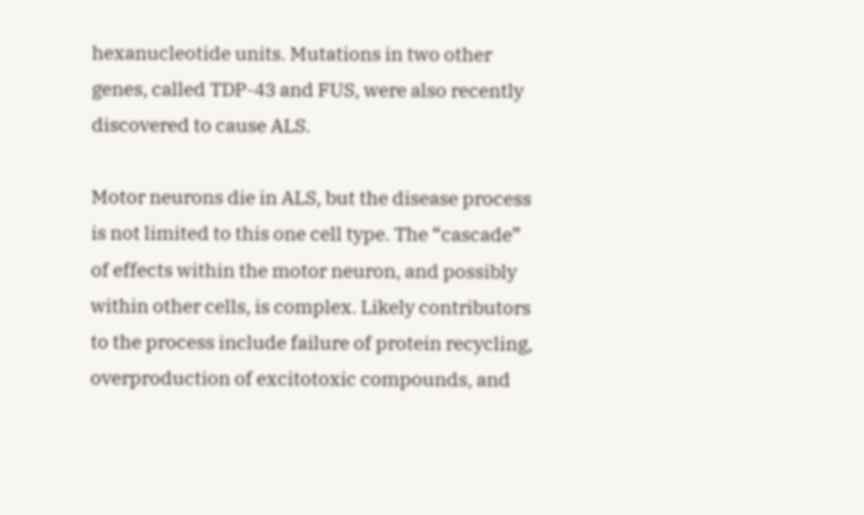hexanucleotide units. Mutations in two other genes, called TDP-43 and FUS, were also recently discovered to cause ALS.

Motor neurons die in ALS, but the disease process is not limited to this one cell type. The “cascade” of effects within the motor neuron, and possibly within other cells, is complex. Likely contributors to the process include failure of protein recycling, overproduction of excitotoxic compounds, and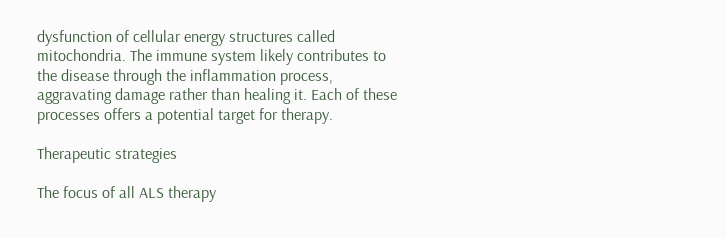dysfunction of cellular energy structures called mitochondria. The immune system likely contributes to the disease through the inflammation process, aggravating damage rather than healing it. Each of these processes offers a potential target for therapy.

Therapeutic strategies

The focus of all ALS therapy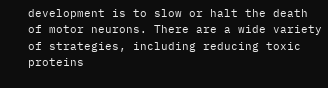development is to slow or halt the death of motor neurons. There are a wide variety of strategies, including reducing toxic proteins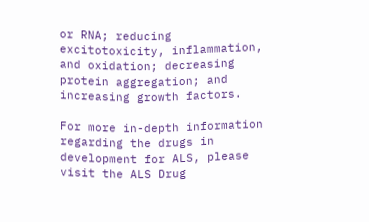or RNA; reducing excitotoxicity, inflammation, and oxidation; decreasing protein aggregation; and increasing growth factors.

For more in-depth information regarding the drugs in development for ALS, please visit the ALS Drug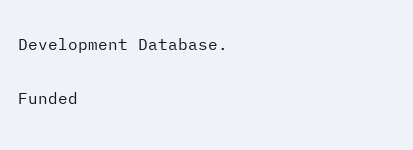Development Database.

Funded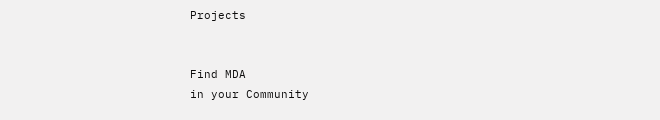Projects


Find MDA
in your Community